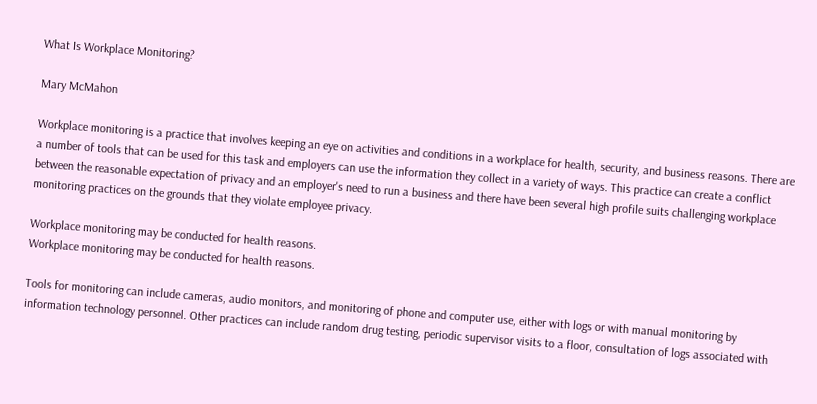What Is Workplace Monitoring?

Mary McMahon

Workplace monitoring is a practice that involves keeping an eye on activities and conditions in a workplace for health, security, and business reasons. There are a number of tools that can be used for this task and employers can use the information they collect in a variety of ways. This practice can create a conflict between the reasonable expectation of privacy and an employer's need to run a business and there have been several high profile suits challenging workplace monitoring practices on the grounds that they violate employee privacy.

Workplace monitoring may be conducted for health reasons.
Workplace monitoring may be conducted for health reasons.

Tools for monitoring can include cameras, audio monitors, and monitoring of phone and computer use, either with logs or with manual monitoring by information technology personnel. Other practices can include random drug testing, periodic supervisor visits to a floor, consultation of logs associated with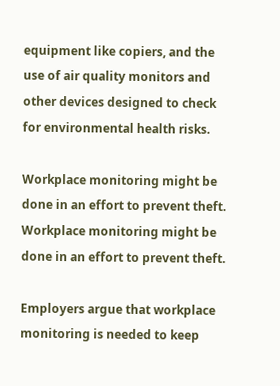equipment like copiers, and the use of air quality monitors and other devices designed to check for environmental health risks.

Workplace monitoring might be done in an effort to prevent theft.
Workplace monitoring might be done in an effort to prevent theft.

Employers argue that workplace monitoring is needed to keep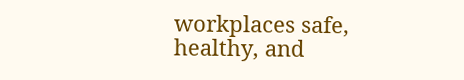workplaces safe, healthy, and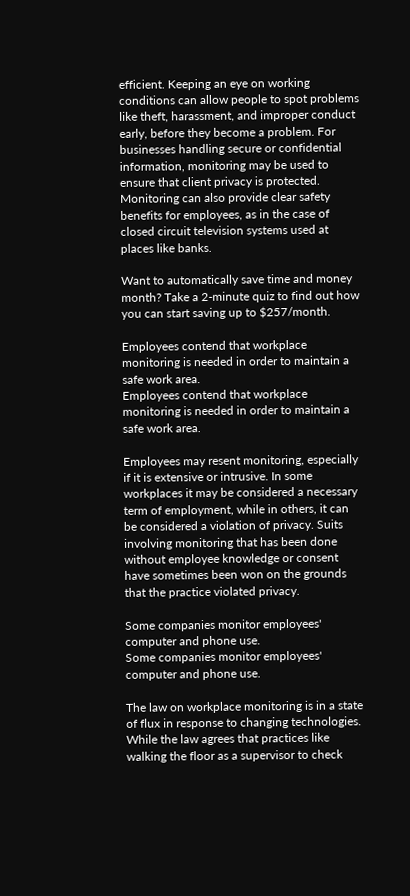efficient. Keeping an eye on working conditions can allow people to spot problems like theft, harassment, and improper conduct early, before they become a problem. For businesses handling secure or confidential information, monitoring may be used to ensure that client privacy is protected. Monitoring can also provide clear safety benefits for employees, as in the case of closed circuit television systems used at places like banks.

Want to automatically save time and money month? Take a 2-minute quiz to find out how you can start saving up to $257/month.

Employees contend that workplace monitoring is needed in order to maintain a safe work area.
Employees contend that workplace monitoring is needed in order to maintain a safe work area.

Employees may resent monitoring, especially if it is extensive or intrusive. In some workplaces it may be considered a necessary term of employment, while in others, it can be considered a violation of privacy. Suits involving monitoring that has been done without employee knowledge or consent have sometimes been won on the grounds that the practice violated privacy.

Some companies monitor employees' computer and phone use.
Some companies monitor employees' computer and phone use.

The law on workplace monitoring is in a state of flux in response to changing technologies. While the law agrees that practices like walking the floor as a supervisor to check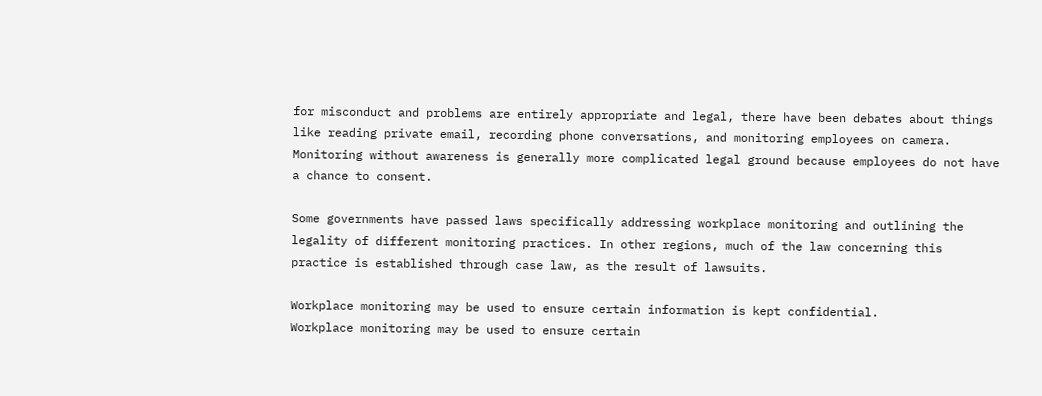for misconduct and problems are entirely appropriate and legal, there have been debates about things like reading private email, recording phone conversations, and monitoring employees on camera. Monitoring without awareness is generally more complicated legal ground because employees do not have a chance to consent.

Some governments have passed laws specifically addressing workplace monitoring and outlining the legality of different monitoring practices. In other regions, much of the law concerning this practice is established through case law, as the result of lawsuits.

Workplace monitoring may be used to ensure certain information is kept confidential.
Workplace monitoring may be used to ensure certain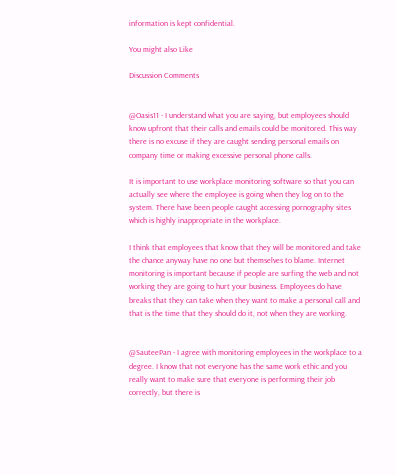information is kept confidential.

You might also Like

Discussion Comments


@Oasis11 - I understand what you are saying, but employees should know upfront that their calls and emails could be monitored. This way there is no excuse if they are caught sending personal emails on company time or making excessive personal phone calls.

It is important to use workplace monitoring software so that you can actually see where the employee is going when they log on to the system. There have been people caught accessing pornography sites which is highly inappropriate in the workplace.

I think that employees that know that they will be monitored and take the chance anyway have no one but themselves to blame. Internet monitoring is important because if people are surfing the web and not working they are going to hurt your business. Employees do have breaks that they can take when they want to make a personal call and that is the time that they should do it, not when they are working.


@SauteePan - I agree with monitoring employees in the workplace to a degree. I know that not everyone has the same work ethic and you really want to make sure that everyone is performing their job correctly, but there is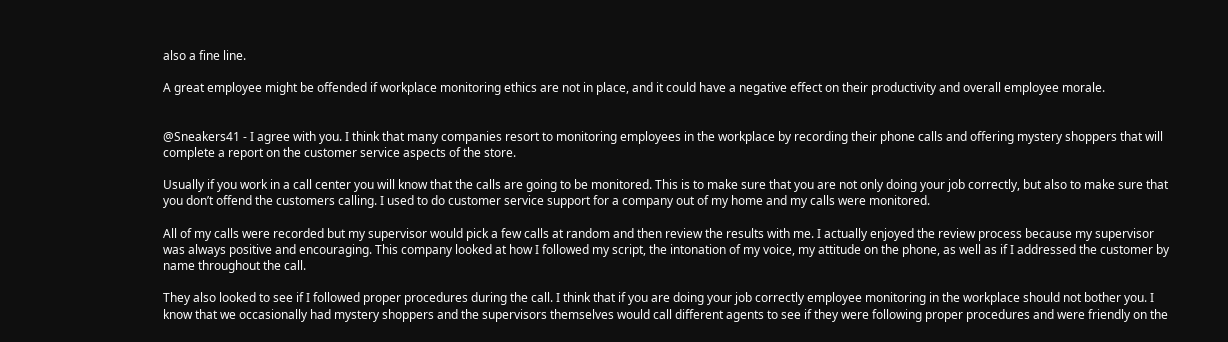also a fine line.

A great employee might be offended if workplace monitoring ethics are not in place, and it could have a negative effect on their productivity and overall employee morale.


@Sneakers41 - I agree with you. I think that many companies resort to monitoring employees in the workplace by recording their phone calls and offering mystery shoppers that will complete a report on the customer service aspects of the store.

Usually if you work in a call center you will know that the calls are going to be monitored. This is to make sure that you are not only doing your job correctly, but also to make sure that you don’t offend the customers calling. I used to do customer service support for a company out of my home and my calls were monitored.

All of my calls were recorded but my supervisor would pick a few calls at random and then review the results with me. I actually enjoyed the review process because my supervisor was always positive and encouraging. This company looked at how I followed my script, the intonation of my voice, my attitude on the phone, as well as if I addressed the customer by name throughout the call.

They also looked to see if I followed proper procedures during the call. I think that if you are doing your job correctly employee monitoring in the workplace should not bother you. I know that we occasionally had mystery shoppers and the supervisors themselves would call different agents to see if they were following proper procedures and were friendly on the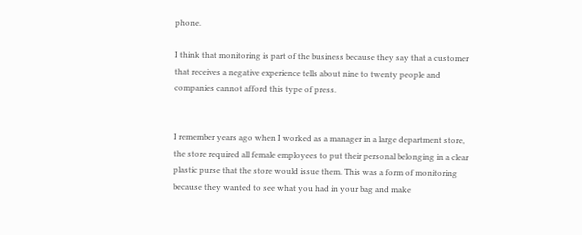phone.

I think that monitoring is part of the business because they say that a customer that receives a negative experience tells about nine to twenty people and companies cannot afford this type of press.


I remember years ago when I worked as a manager in a large department store, the store required all female employees to put their personal belonging in a clear plastic purse that the store would issue them. This was a form of monitoring because they wanted to see what you had in your bag and make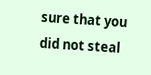sure that you did not steal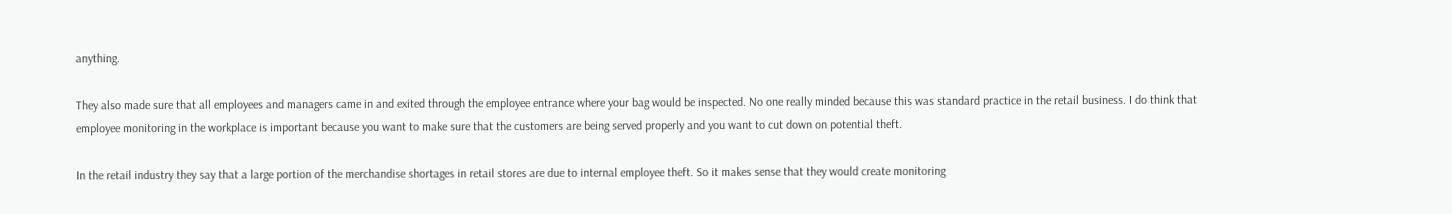anything.

They also made sure that all employees and managers came in and exited through the employee entrance where your bag would be inspected. No one really minded because this was standard practice in the retail business. I do think that employee monitoring in the workplace is important because you want to make sure that the customers are being served properly and you want to cut down on potential theft.

In the retail industry they say that a large portion of the merchandise shortages in retail stores are due to internal employee theft. So it makes sense that they would create monitoring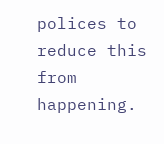polices to reduce this from happening.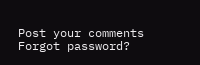Post your comments
Forgot password?